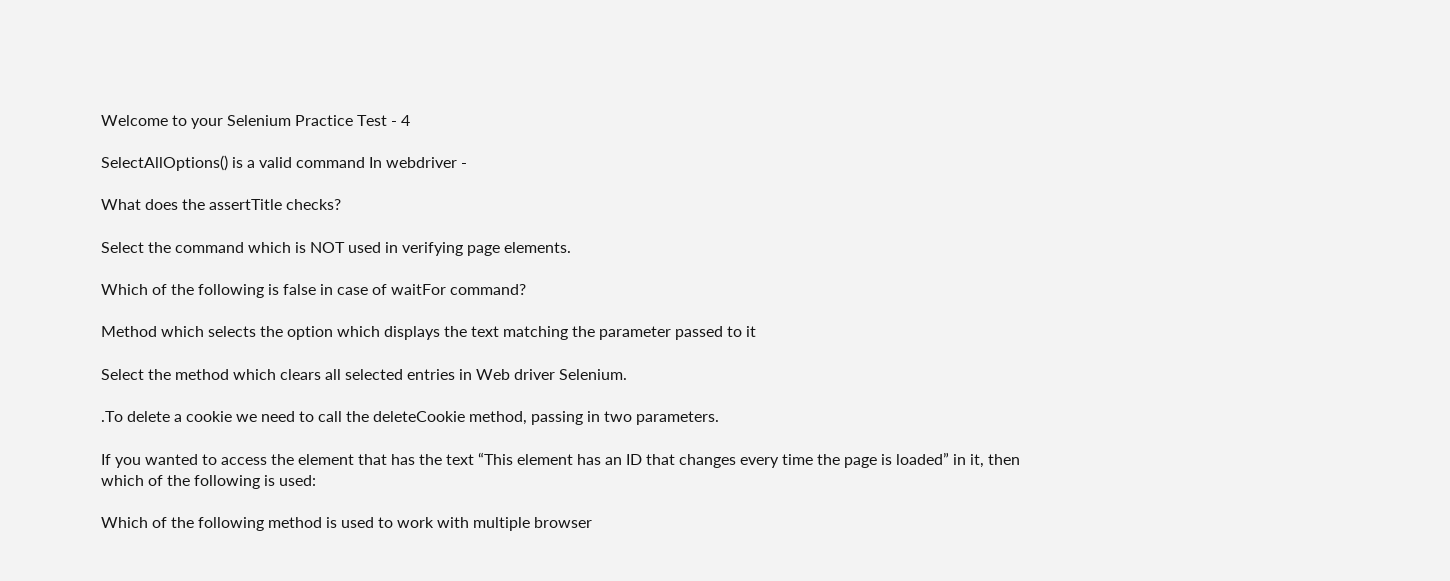Welcome to your Selenium Practice Test - 4

SelectAllOptions() is a valid command In webdriver -

What does the assertTitle checks?

Select the command which is NOT used in verifying page elements.

Which of the following is false in case of waitFor command?

Method which selects the option which displays the text matching the parameter passed to it

Select the method which clears all selected entries in Web driver Selenium.

.To delete a cookie we need to call the deleteCookie method, passing in two parameters.

If you wanted to access the element that has the text “This element has an ID that changes every time the page is loaded” in it, then which of the following is used:

Which of the following method is used to work with multiple browser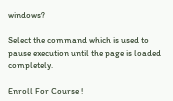windows?

Select the command which is used to pause execution until the page is loaded completely.

Enroll For Course !